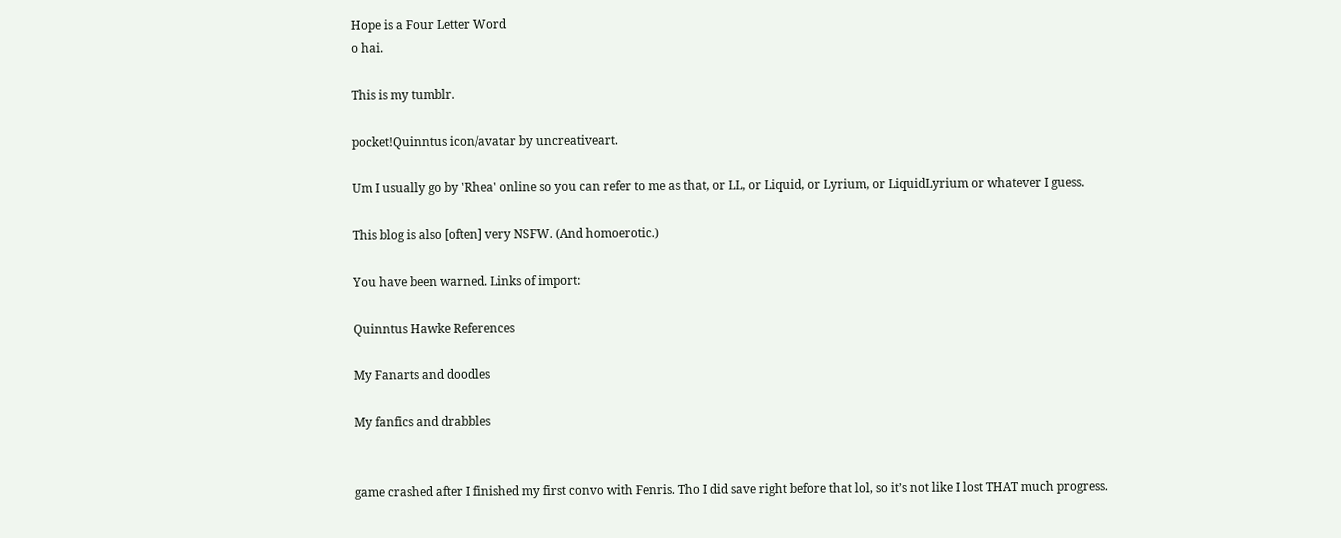Hope is a Four Letter Word
o hai.

This is my tumblr.

pocket!Quinntus icon/avatar by uncreativeart.

Um I usually go by 'Rhea' online so you can refer to me as that, or LL, or Liquid, or Lyrium, or LiquidLyrium or whatever I guess.

This blog is also [often] very NSFW. (And homoerotic.)

You have been warned. Links of import:

Quinntus Hawke References

My Fanarts and doodles

My fanfics and drabbles


game crashed after I finished my first convo with Fenris. Tho I did save right before that lol, so it’s not like I lost THAT much progress.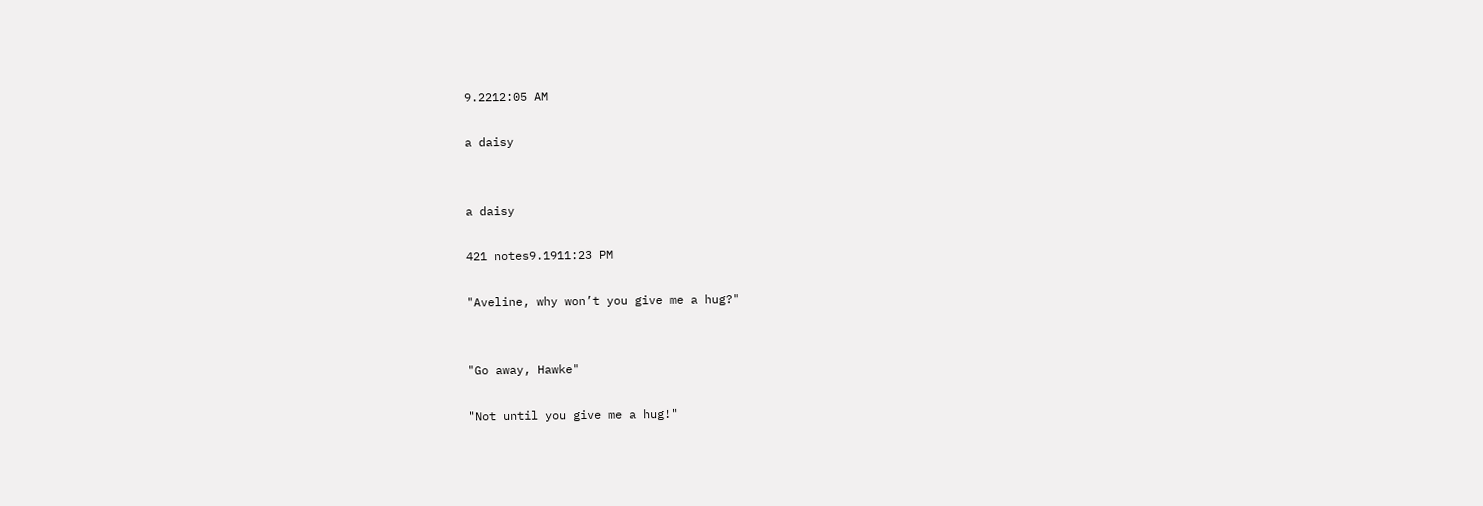9.2212:05 AM

a daisy


a daisy

421 notes9.1911:23 PM

"Aveline, why won’t you give me a hug?"


"Go away, Hawke"

"Not until you give me a hug!"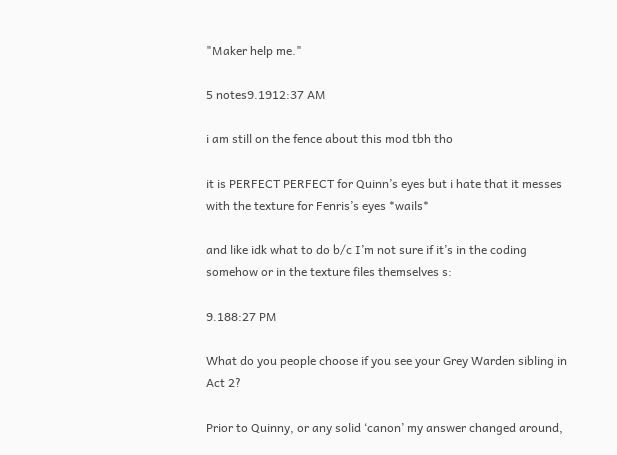"Maker help me."

5 notes9.1912:37 AM

i am still on the fence about this mod tbh tho

it is PERFECT PERFECT for Quinn’s eyes but i hate that it messes with the texture for Fenris’s eyes *wails*

and like idk what to do b/c I’m not sure if it’s in the coding somehow or in the texture files themselves s:

9.188:27 PM

What do you people choose if you see your Grey Warden sibling in Act 2?

Prior to Quinny, or any solid ‘canon’ my answer changed around,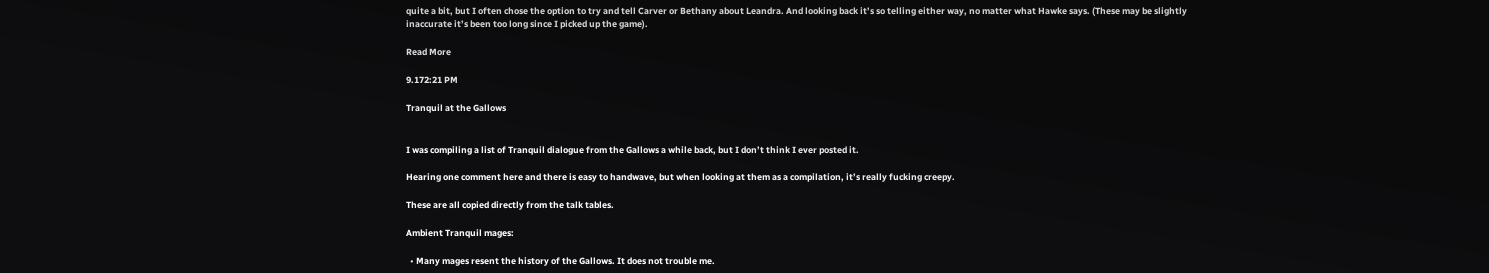quite a bit, but I often chose the option to try and tell Carver or Bethany about Leandra. And looking back it’s so telling either way, no matter what Hawke says. (These may be slightly inaccurate it’s been too long since I picked up the game).

Read More

9.172:21 PM

Tranquil at the Gallows


I was compiling a list of Tranquil dialogue from the Gallows a while back, but I don’t think I ever posted it.

Hearing one comment here and there is easy to handwave, but when looking at them as a compilation, it’s really fucking creepy.

These are all copied directly from the talk tables.

Ambient Tranquil mages:

  • Many mages resent the history of the Gallows. It does not trouble me.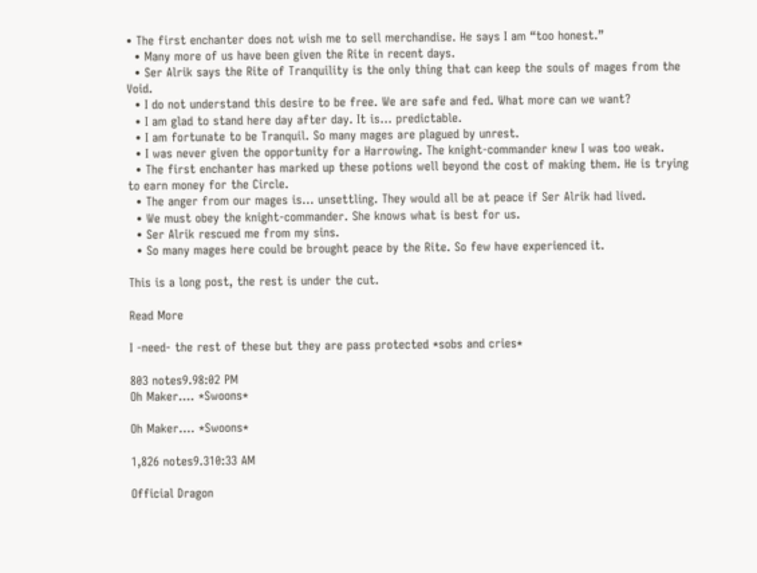• The first enchanter does not wish me to sell merchandise. He says I am “too honest.”
  • Many more of us have been given the Rite in recent days.
  • Ser Alrik says the Rite of Tranquility is the only thing that can keep the souls of mages from the Void.
  • I do not understand this desire to be free. We are safe and fed. What more can we want?
  • I am glad to stand here day after day. It is… predictable.
  • I am fortunate to be Tranquil. So many mages are plagued by unrest.
  • I was never given the opportunity for a Harrowing. The knight-commander knew I was too weak.
  • The first enchanter has marked up these potions well beyond the cost of making them. He is trying to earn money for the Circle.
  • The anger from our mages is… unsettling. They would all be at peace if Ser Alrik had lived.
  • We must obey the knight-commander. She knows what is best for us.
  • Ser Alrik rescued me from my sins.
  • So many mages here could be brought peace by the Rite. So few have experienced it.

This is a long post, the rest is under the cut.

Read More

I -need- the rest of these but they are pass protected *sobs and cries*

803 notes9.98:02 PM
Oh Maker…. *Swoons*

Oh Maker…. *Swoons*

1,826 notes9.310:33 AM

Official Dragon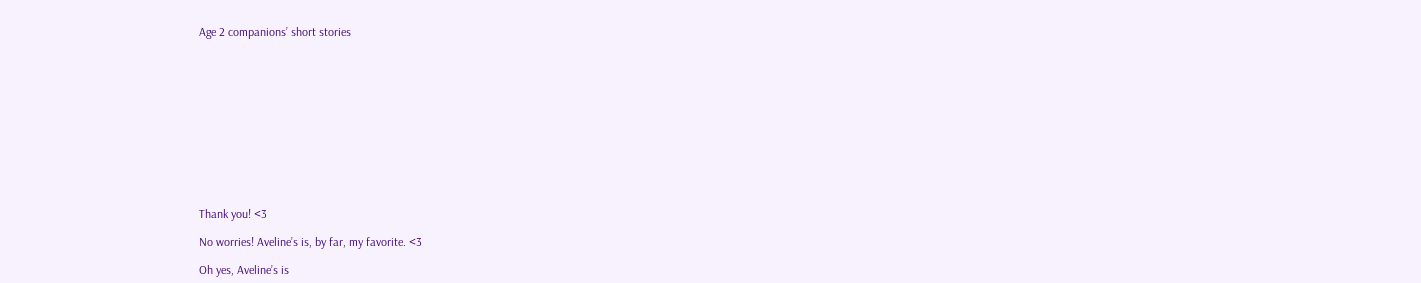Age 2 companions’ short stories












Thank you! <3

No worries! Aveline’s is, by far, my favorite. <3

Oh yes, Aveline’s is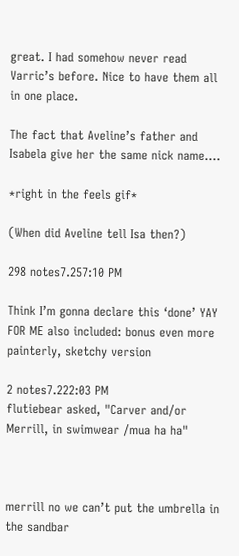great. I had somehow never read Varric’s before. Nice to have them all in one place.

The fact that Aveline’s father and Isabela give her the same nick name….

*right in the feels gif*

(When did Aveline tell Isa then?)

298 notes7.257:10 PM

Think I’m gonna declare this ‘done’ YAY FOR ME also included: bonus even more painterly, sketchy version

2 notes7.222:03 PM
flutiebear asked, "Carver and/or Merrill, in swimwear /mua ha ha"



merrill no we can’t put the umbrella in the sandbar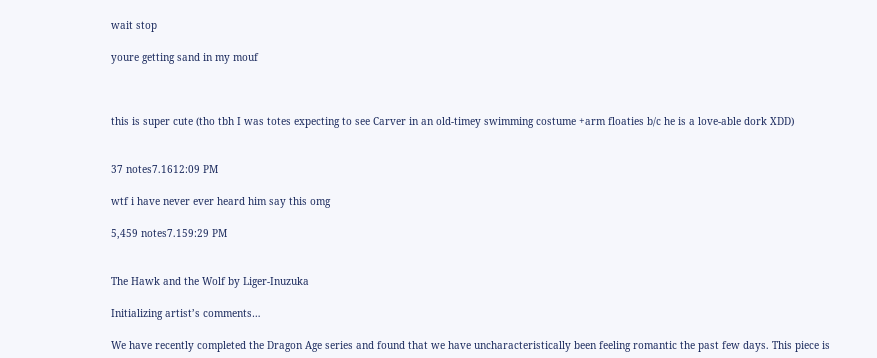wait stop

youre getting sand in my mouf



this is super cute (tho tbh I was totes expecting to see Carver in an old-timey swimming costume +arm floaties b/c he is a love-able dork XDD)


37 notes7.1612:09 PM

wtf i have never ever heard him say this omg

5,459 notes7.159:29 PM


The Hawk and the Wolf by Liger-Inuzuka

Initializing artist’s comments…

We have recently completed the Dragon Age series and found that we have uncharacteristically been feeling romantic the past few days. This piece is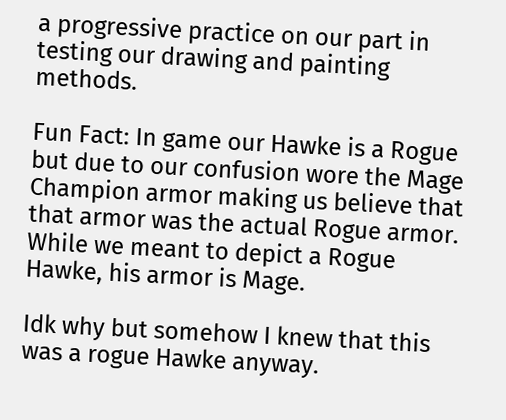a progressive practice on our part in testing our drawing and painting methods.

Fun Fact: In game our Hawke is a Rogue but due to our confusion wore the Mage Champion armor making us believe that that armor was the actual Rogue armor. While we meant to depict a Rogue Hawke, his armor is Mage.

Idk why but somehow I knew that this was a rogue Hawke anyway.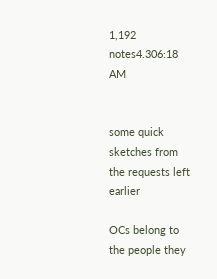1,192 notes4.306:18 AM


some quick sketches from the requests left earlier

OCs belong to the people they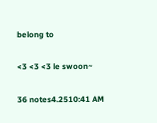belong to

<3 <3 <3 le swoon~

36 notes4.2510:41 AM